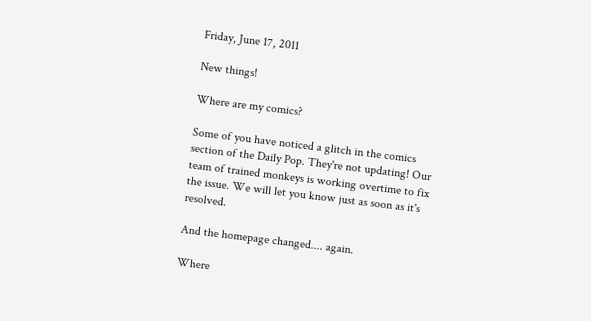Friday, June 17, 2011

New things!

Where are my comics?

Some of you have noticed a glitch in the comics section of the Daily Pop. They're not updating! Our team of trained monkeys is working overtime to fix the issue. We will let you know just as soon as it's resolved.

And the homepage changed.... again.

Where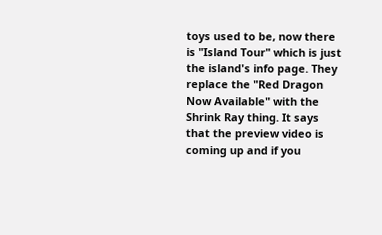toys used to be, now there is "Island Tour" which is just the island's info page. They replace the "Red Dragon Now Available" with the Shrink Ray thing. It says that the preview video is coming up and if you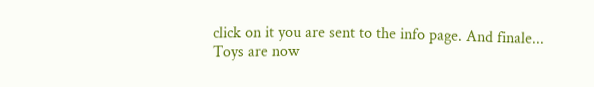click on it you are sent to the info page. And finale... Toys are now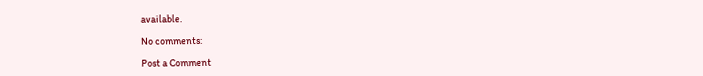available.

No comments:

Post a Comment